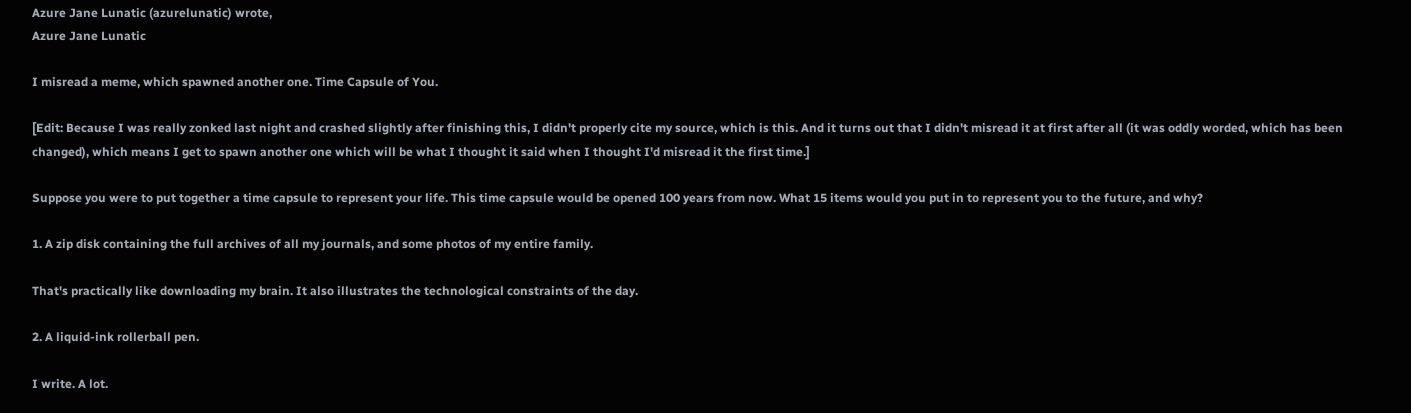Azure Jane Lunatic (azurelunatic) wrote,
Azure Jane Lunatic

I misread a meme, which spawned another one. Time Capsule of You.

[Edit: Because I was really zonked last night and crashed slightly after finishing this, I didn't properly cite my source, which is this. And it turns out that I didn't misread it at first after all (it was oddly worded, which has been changed), which means I get to spawn another one which will be what I thought it said when I thought I'd misread it the first time.]

Suppose you were to put together a time capsule to represent your life. This time capsule would be opened 100 years from now. What 15 items would you put in to represent you to the future, and why?

1. A zip disk containing the full archives of all my journals, and some photos of my entire family.

That's practically like downloading my brain. It also illustrates the technological constraints of the day.

2. A liquid-ink rollerball pen.

I write. A lot.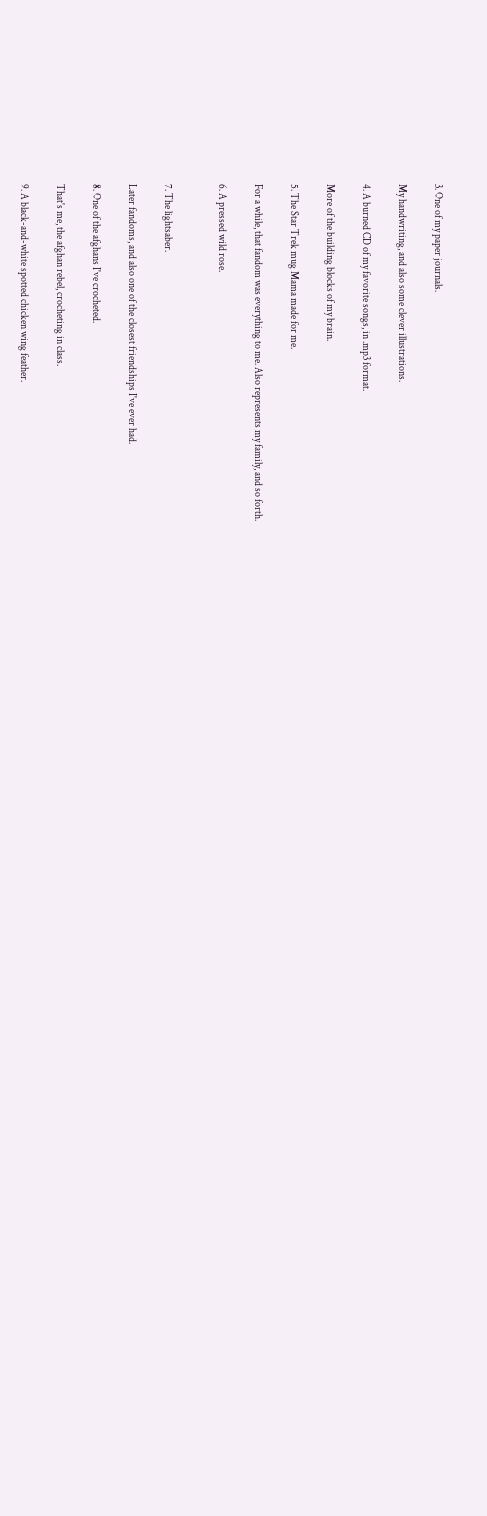3. One of my paper journals.

My handwriting, and also some clever illustrations.

4. A burned CD of my favorite songs, in .mp3 format.

More of the building blocks of my brain.

5. The Star Trek mug Mama made for me.

For a while, that fandom was everything to me. Also represents my family, and so forth.

6. A pressed wild rose.


7. The lightsaber.

Later fandoms, and also one of the closest friendships I've ever had.

8. One of the afghans I've crocheted.

That's me, the afghan rebel, crocheting in class.

9. A black-and-white spotted chicken wing feather.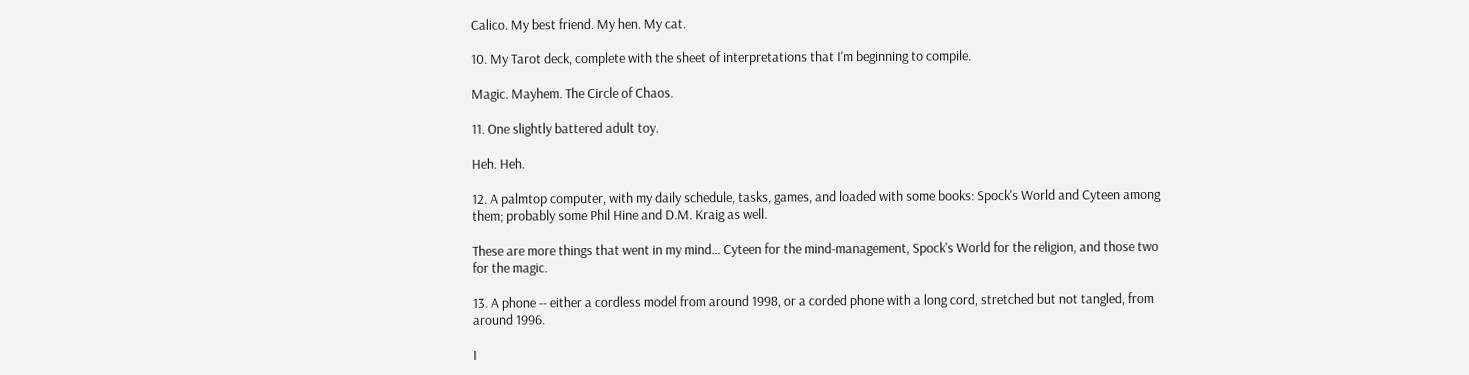Calico. My best friend. My hen. My cat.

10. My Tarot deck, complete with the sheet of interpretations that I'm beginning to compile.

Magic. Mayhem. The Circle of Chaos.

11. One slightly battered adult toy.

Heh. Heh.

12. A palmtop computer, with my daily schedule, tasks, games, and loaded with some books: Spock's World and Cyteen among them; probably some Phil Hine and D.M. Kraig as well.

These are more things that went in my mind... Cyteen for the mind-management, Spock's World for the religion, and those two for the magic.

13. A phone -- either a cordless model from around 1998, or a corded phone with a long cord, stretched but not tangled, from around 1996.

I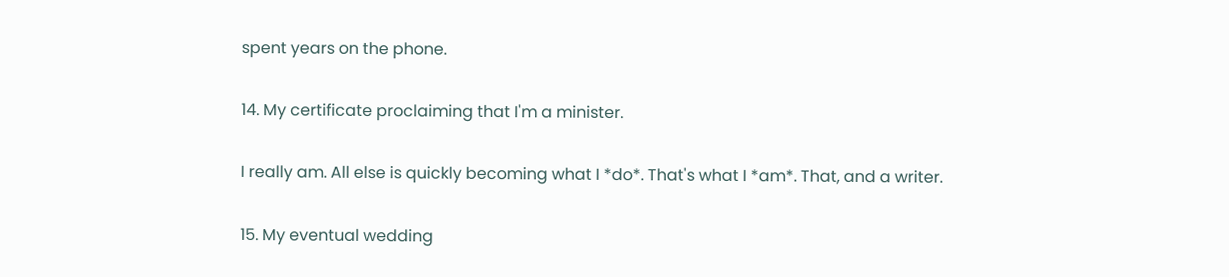spent years on the phone.

14. My certificate proclaiming that I'm a minister.

I really am. All else is quickly becoming what I *do*. That's what I *am*. That, and a writer.

15. My eventual wedding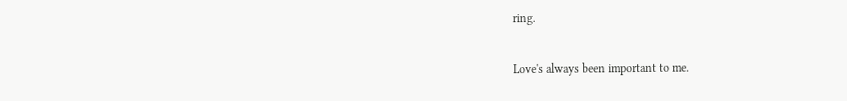ring.

Love's always been important to me.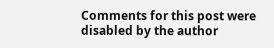Comments for this post were disabled by the author